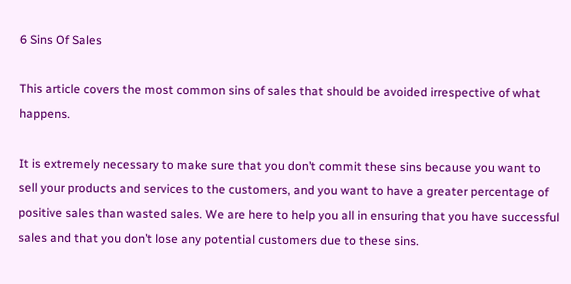6 Sins Of Sales

This article covers the most common sins of sales that should be avoided irrespective of what happens.

It is extremely necessary to make sure that you don’t commit these sins because you want to sell your products and services to the customers, and you want to have a greater percentage of positive sales than wasted sales. We are here to help you all in ensuring that you have successful sales and that you don’t lose any potential customers due to these sins.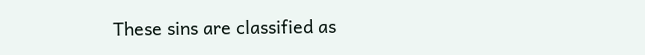These sins are classified as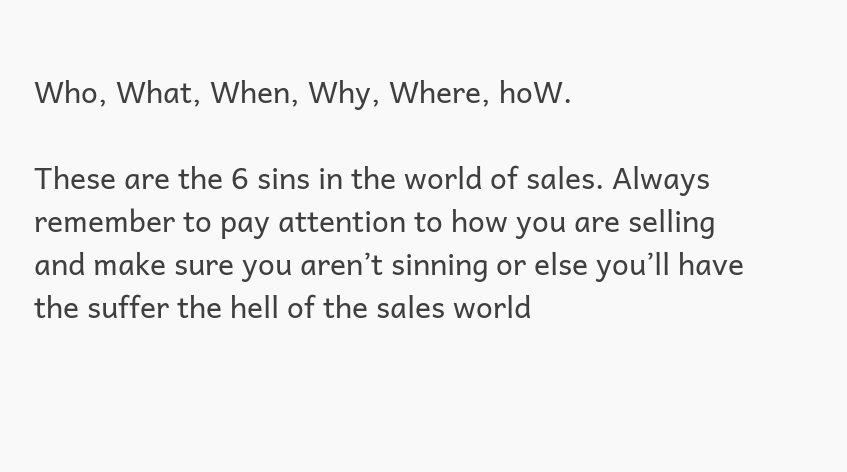Who, What, When, Why, Where, hoW.

These are the 6 sins in the world of sales. Always remember to pay attention to how you are selling and make sure you aren’t sinning or else you’ll have the suffer the hell of the sales world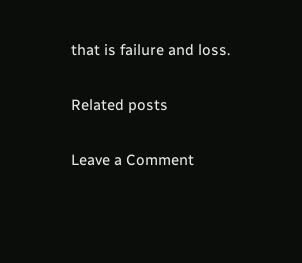that is failure and loss.

Related posts

Leave a Comment